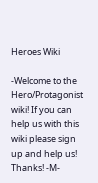Heroes Wiki

-Welcome to the Hero/Protagonist wiki! If you can help us with this wiki please sign up and help us! Thanks! -M-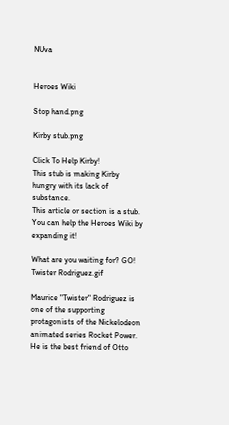NUva


Heroes Wiki

Stop hand.png

Kirby stub.png

Click To Help Kirby!
This stub is making Kirby hungry with its lack of substance.
This article or section is a stub. You can help the Heroes Wiki by expanding it!

What are you waiting for? GO!
Twister Rodriguez.gif

Maurice "Twister" Rodriguez is one of the supporting protagonists of the Nickelodeon animated series Rocket Power. He is the best friend of Otto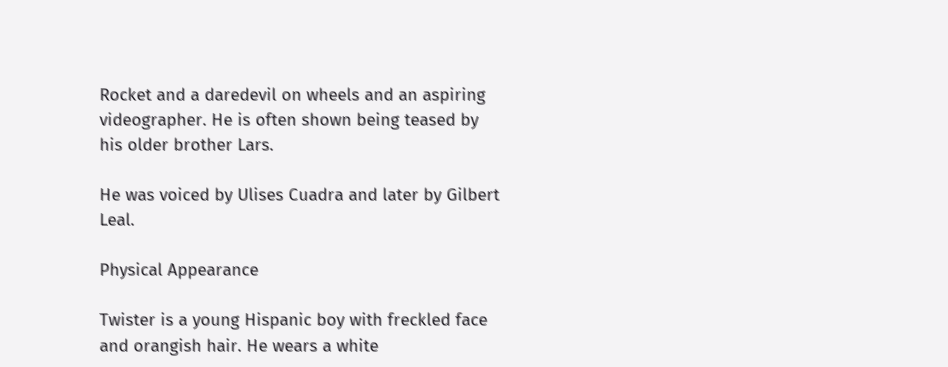Rocket and a daredevil on wheels and an aspiring videographer. He is often shown being teased by his older brother Lars.

He was voiced by Ulises Cuadra and later by Gilbert Leal.

Physical Appearance

Twister is a young Hispanic boy with freckled face and orangish hair. He wears a white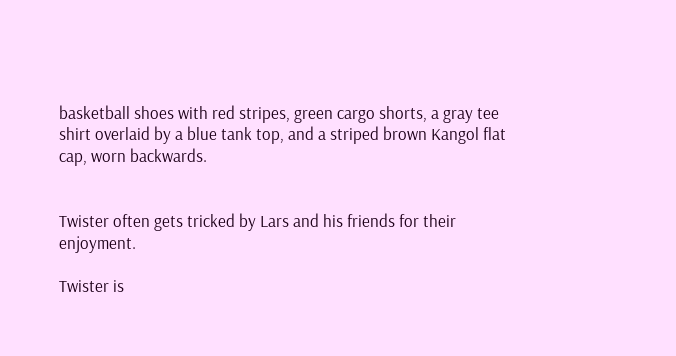basketball shoes with red stripes, green cargo shorts, a gray tee shirt overlaid by a blue tank top, and a striped brown Kangol flat cap, worn backwards.


Twister often gets tricked by Lars and his friends for their enjoyment.

Twister is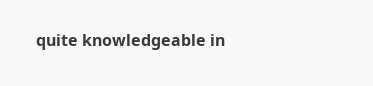quite knowledgeable in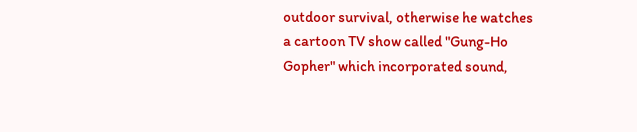outdoor survival, otherwise he watches a cartoon TV show called "Gung-Ho Gopher" which incorporated sound,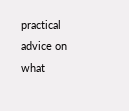practical advice on what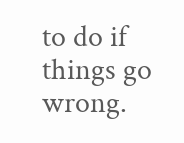to do if things go wrong.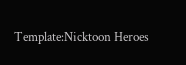Template:Nicktoon Heroes